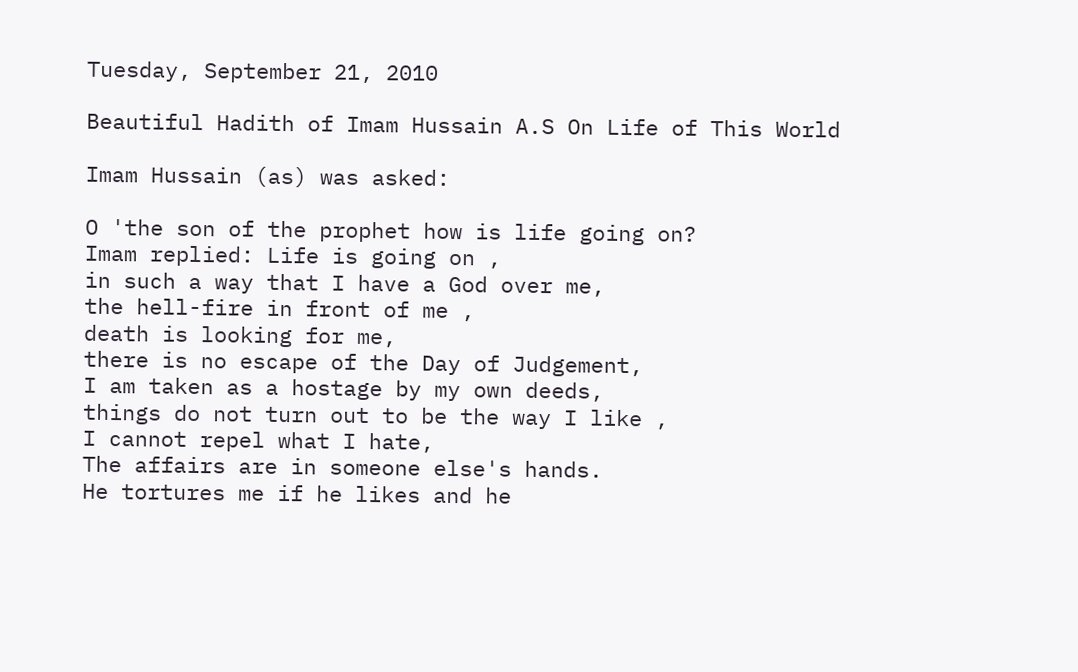Tuesday, September 21, 2010

Beautiful Hadith of Imam Hussain A.S On Life of This World

Imam Hussain (as) was asked:

O 'the son of the prophet how is life going on?
Imam replied: Life is going on ,
in such a way that I have a God over me,
the hell-fire in front of me ,
death is looking for me,
there is no escape of the Day of Judgement,
I am taken as a hostage by my own deeds,
things do not turn out to be the way I like ,
I cannot repel what I hate,
The affairs are in someone else's hands.
He tortures me if he likes and he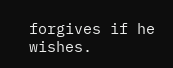forgives if he wishes.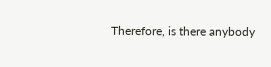Therefore, is there anybody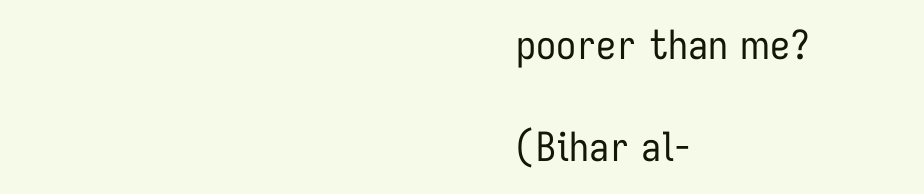poorer than me?

(Bihar al-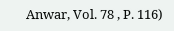Anwar, Vol. 78 , P. 116)